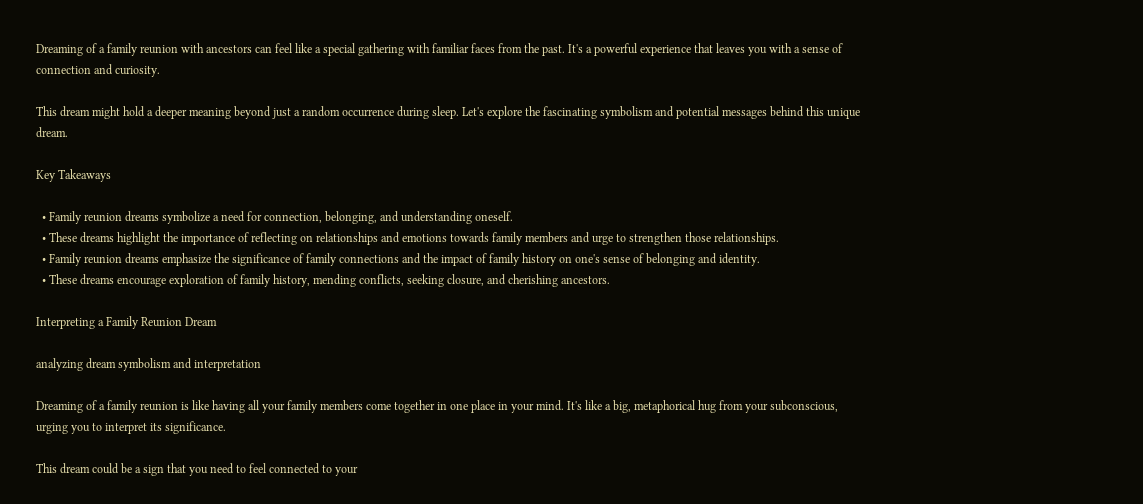Dreaming of a family reunion with ancestors can feel like a special gathering with familiar faces from the past. It's a powerful experience that leaves you with a sense of connection and curiosity.

This dream might hold a deeper meaning beyond just a random occurrence during sleep. Let's explore the fascinating symbolism and potential messages behind this unique dream.

Key Takeaways

  • Family reunion dreams symbolize a need for connection, belonging, and understanding oneself.
  • These dreams highlight the importance of reflecting on relationships and emotions towards family members and urge to strengthen those relationships.
  • Family reunion dreams emphasize the significance of family connections and the impact of family history on one's sense of belonging and identity.
  • These dreams encourage exploration of family history, mending conflicts, seeking closure, and cherishing ancestors.

Interpreting a Family Reunion Dream

analyzing dream symbolism and interpretation

Dreaming of a family reunion is like having all your family members come together in one place in your mind. It's like a big, metaphorical hug from your subconscious, urging you to interpret its significance.

This dream could be a sign that you need to feel connected to your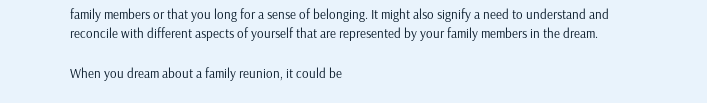family members or that you long for a sense of belonging. It might also signify a need to understand and reconcile with different aspects of yourself that are represented by your family members in the dream.

When you dream about a family reunion, it could be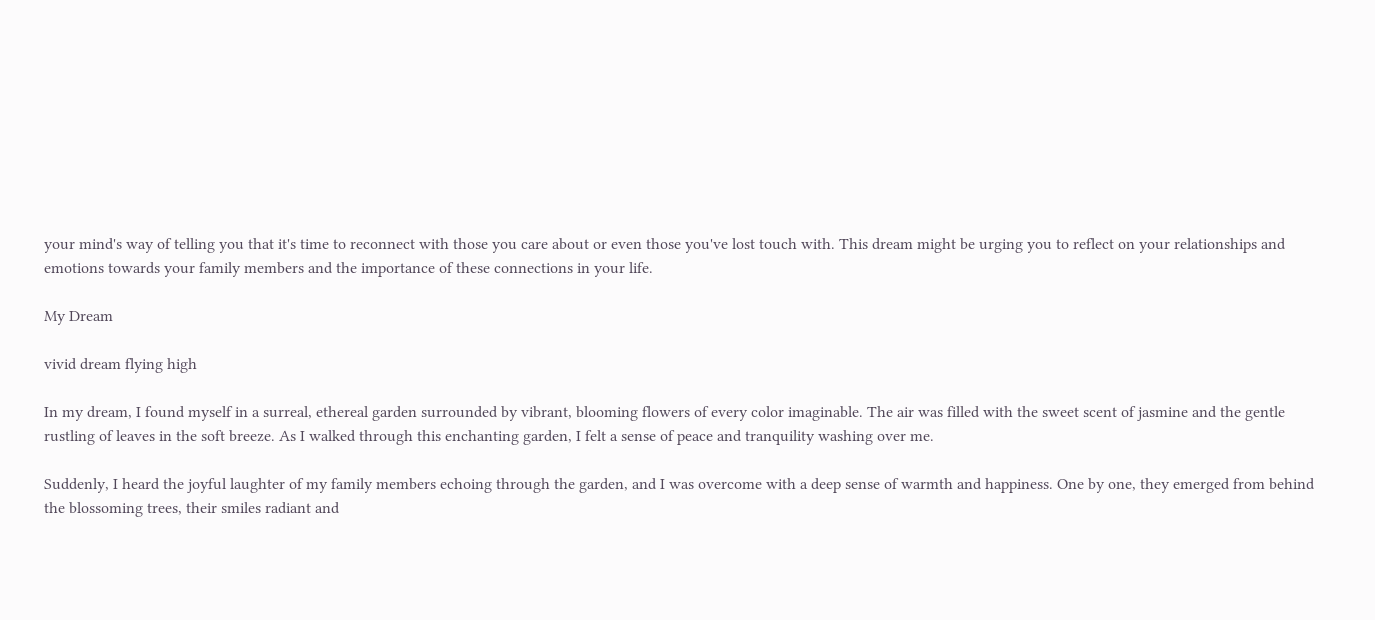your mind's way of telling you that it's time to reconnect with those you care about or even those you've lost touch with. This dream might be urging you to reflect on your relationships and emotions towards your family members and the importance of these connections in your life.

My Dream

vivid dream flying high

In my dream, I found myself in a surreal, ethereal garden surrounded by vibrant, blooming flowers of every color imaginable. The air was filled with the sweet scent of jasmine and the gentle rustling of leaves in the soft breeze. As I walked through this enchanting garden, I felt a sense of peace and tranquility washing over me.

Suddenly, I heard the joyful laughter of my family members echoing through the garden, and I was overcome with a deep sense of warmth and happiness. One by one, they emerged from behind the blossoming trees, their smiles radiant and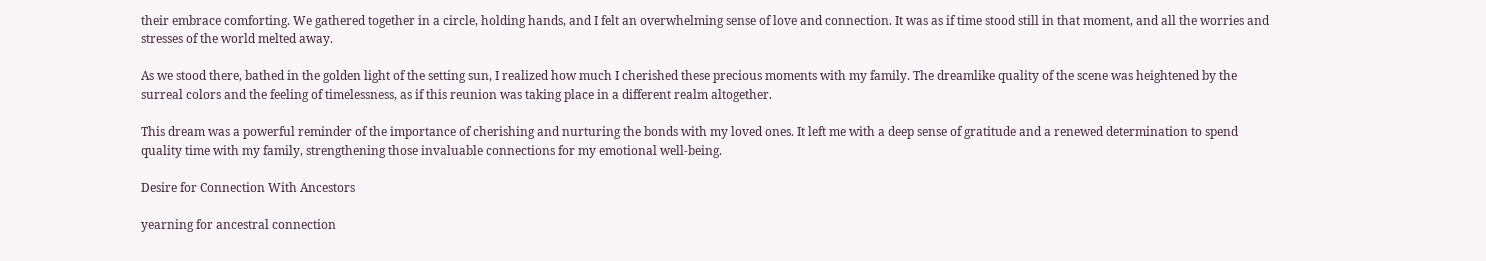their embrace comforting. We gathered together in a circle, holding hands, and I felt an overwhelming sense of love and connection. It was as if time stood still in that moment, and all the worries and stresses of the world melted away.

As we stood there, bathed in the golden light of the setting sun, I realized how much I cherished these precious moments with my family. The dreamlike quality of the scene was heightened by the surreal colors and the feeling of timelessness, as if this reunion was taking place in a different realm altogether.

This dream was a powerful reminder of the importance of cherishing and nurturing the bonds with my loved ones. It left me with a deep sense of gratitude and a renewed determination to spend quality time with my family, strengthening those invaluable connections for my emotional well-being.

Desire for Connection With Ancestors

yearning for ancestral connection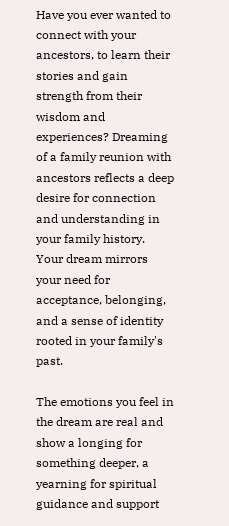Have you ever wanted to connect with your ancestors, to learn their stories and gain strength from their wisdom and experiences? Dreaming of a family reunion with ancestors reflects a deep desire for connection and understanding in your family history. Your dream mirrors your need for acceptance, belonging, and a sense of identity rooted in your family's past.

The emotions you feel in the dream are real and show a longing for something deeper, a yearning for spiritual guidance and support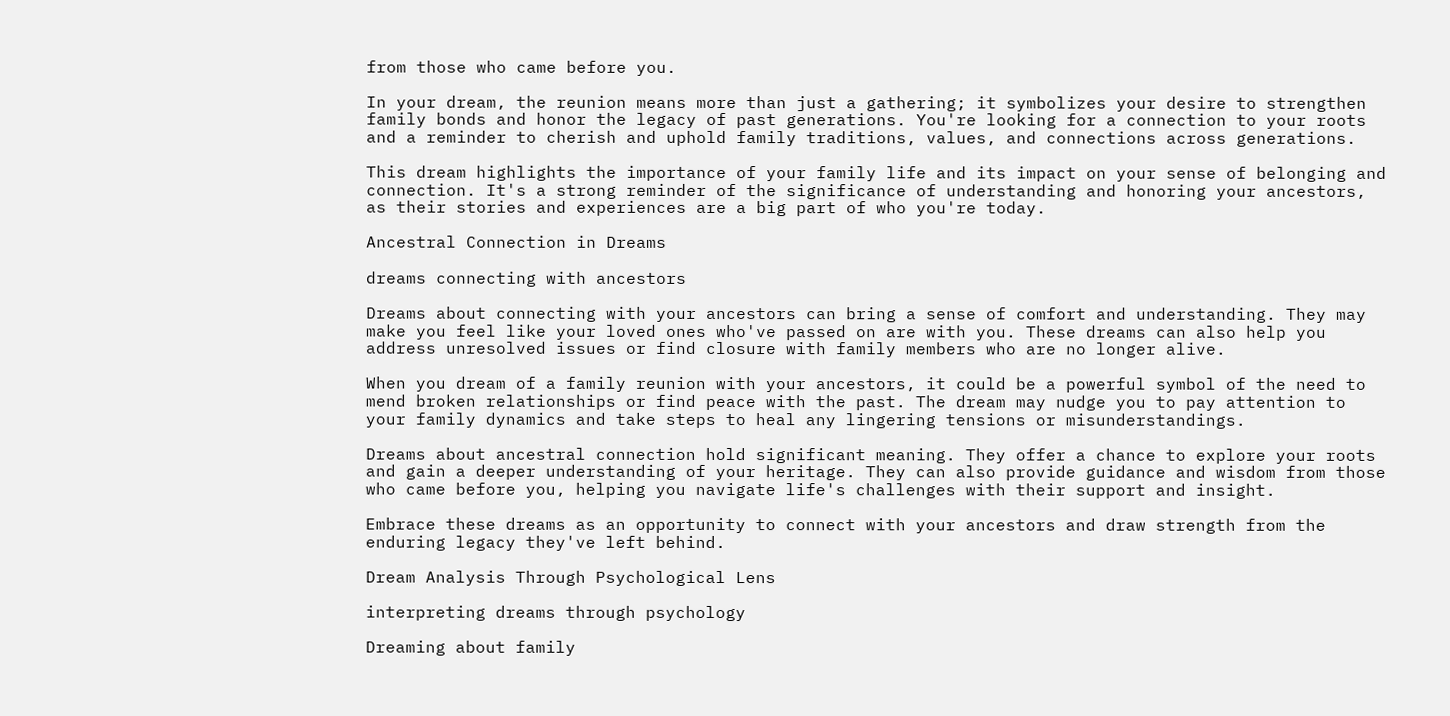from those who came before you.

In your dream, the reunion means more than just a gathering; it symbolizes your desire to strengthen family bonds and honor the legacy of past generations. You're looking for a connection to your roots and a reminder to cherish and uphold family traditions, values, and connections across generations.

This dream highlights the importance of your family life and its impact on your sense of belonging and connection. It's a strong reminder of the significance of understanding and honoring your ancestors, as their stories and experiences are a big part of who you're today.

Ancestral Connection in Dreams

dreams connecting with ancestors

Dreams about connecting with your ancestors can bring a sense of comfort and understanding. They may make you feel like your loved ones who've passed on are with you. These dreams can also help you address unresolved issues or find closure with family members who are no longer alive.

When you dream of a family reunion with your ancestors, it could be a powerful symbol of the need to mend broken relationships or find peace with the past. The dream may nudge you to pay attention to your family dynamics and take steps to heal any lingering tensions or misunderstandings.

Dreams about ancestral connection hold significant meaning. They offer a chance to explore your roots and gain a deeper understanding of your heritage. They can also provide guidance and wisdom from those who came before you, helping you navigate life's challenges with their support and insight.

Embrace these dreams as an opportunity to connect with your ancestors and draw strength from the enduring legacy they've left behind.

Dream Analysis Through Psychological Lens

interpreting dreams through psychology

Dreaming about family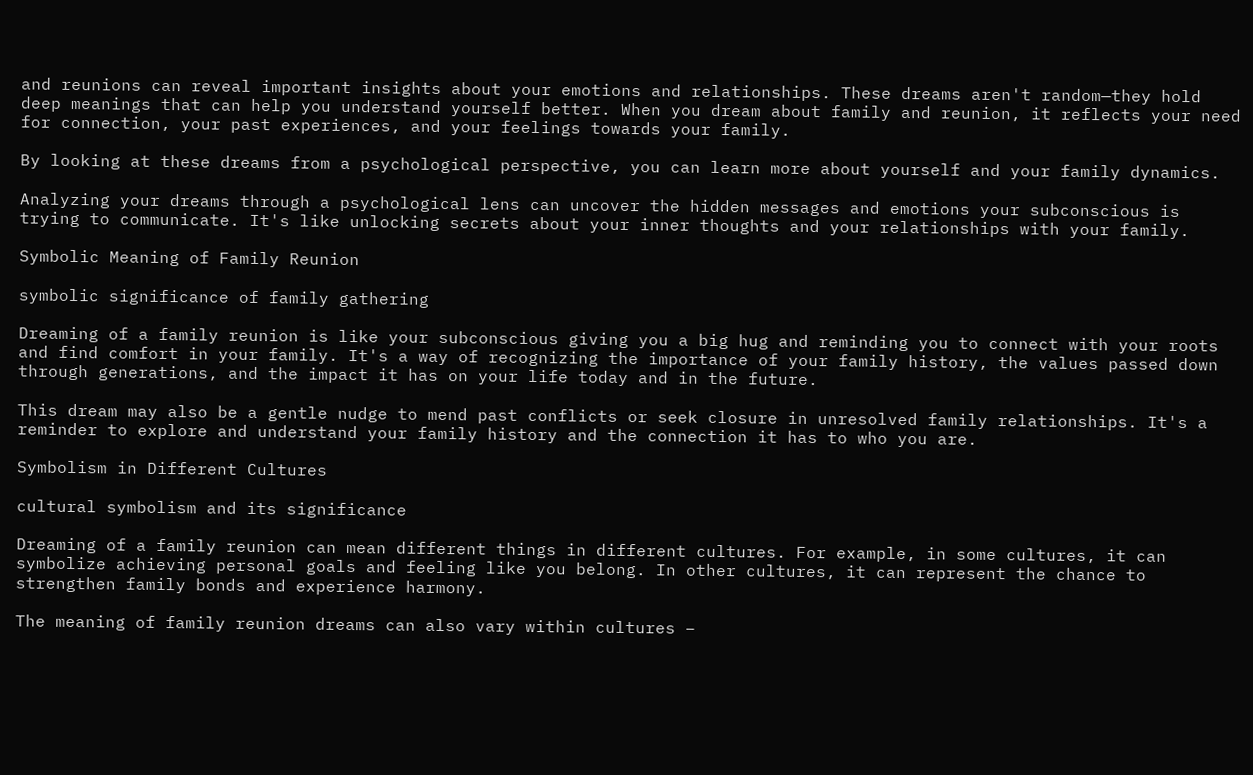and reunions can reveal important insights about your emotions and relationships. These dreams aren't random—they hold deep meanings that can help you understand yourself better. When you dream about family and reunion, it reflects your need for connection, your past experiences, and your feelings towards your family.

By looking at these dreams from a psychological perspective, you can learn more about yourself and your family dynamics.

Analyzing your dreams through a psychological lens can uncover the hidden messages and emotions your subconscious is trying to communicate. It's like unlocking secrets about your inner thoughts and your relationships with your family.

Symbolic Meaning of Family Reunion

symbolic significance of family gathering

Dreaming of a family reunion is like your subconscious giving you a big hug and reminding you to connect with your roots and find comfort in your family. It's a way of recognizing the importance of your family history, the values passed down through generations, and the impact it has on your life today and in the future.

This dream may also be a gentle nudge to mend past conflicts or seek closure in unresolved family relationships. It's a reminder to explore and understand your family history and the connection it has to who you are.

Symbolism in Different Cultures

cultural symbolism and its significance

Dreaming of a family reunion can mean different things in different cultures. For example, in some cultures, it can symbolize achieving personal goals and feeling like you belong. In other cultures, it can represent the chance to strengthen family bonds and experience harmony.

The meaning of family reunion dreams can also vary within cultures –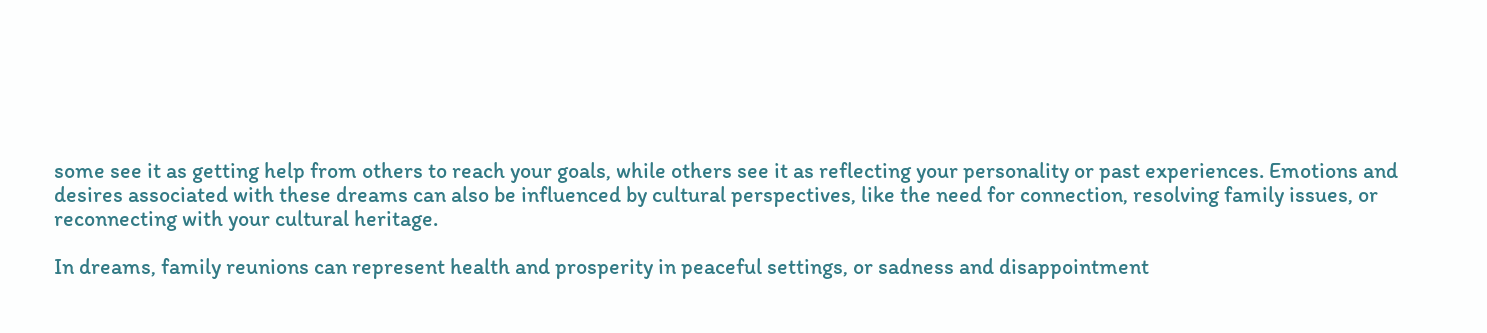some see it as getting help from others to reach your goals, while others see it as reflecting your personality or past experiences. Emotions and desires associated with these dreams can also be influenced by cultural perspectives, like the need for connection, resolving family issues, or reconnecting with your cultural heritage.

In dreams, family reunions can represent health and prosperity in peaceful settings, or sadness and disappointment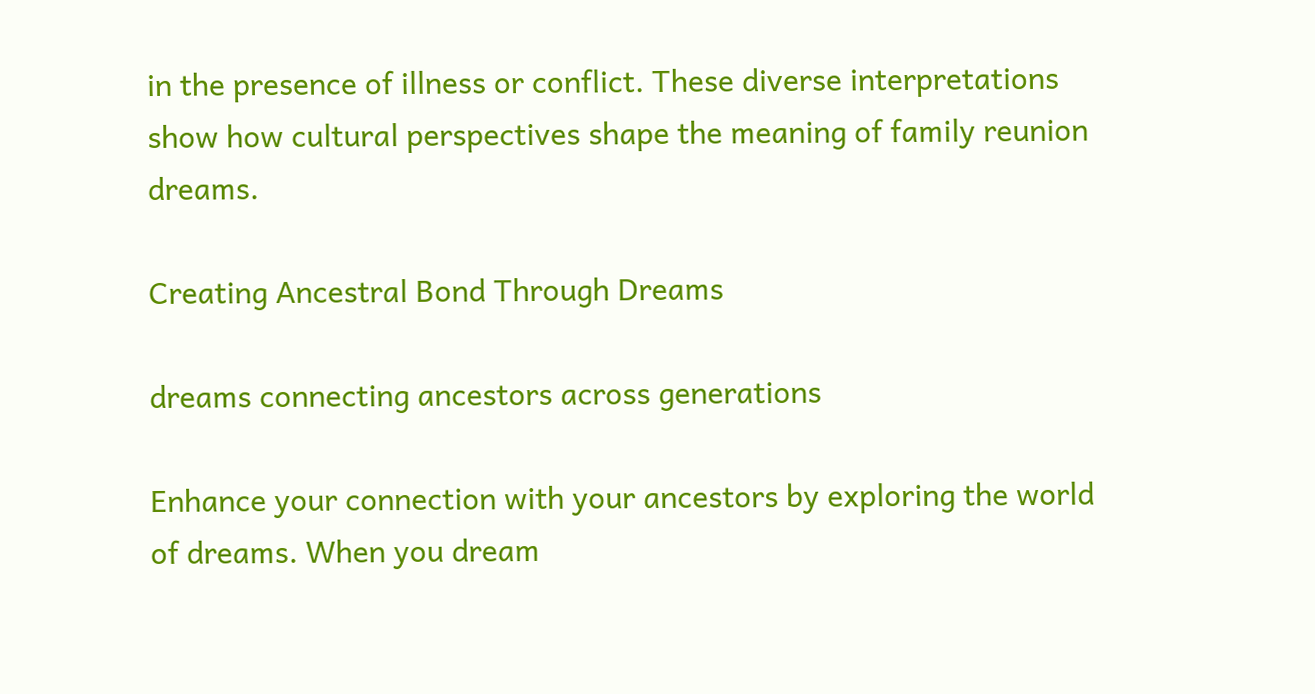in the presence of illness or conflict. These diverse interpretations show how cultural perspectives shape the meaning of family reunion dreams.

Creating Ancestral Bond Through Dreams

dreams connecting ancestors across generations

Enhance your connection with your ancestors by exploring the world of dreams. When you dream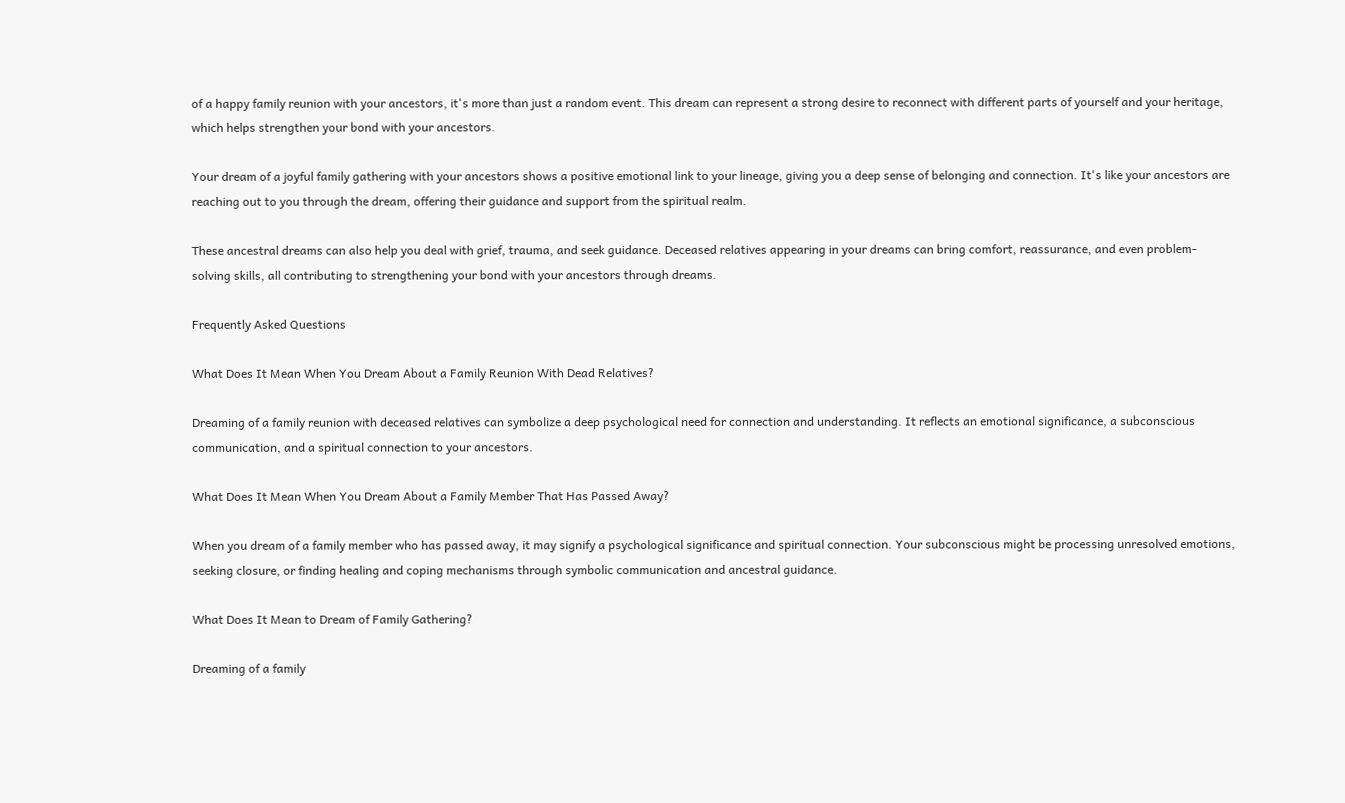of a happy family reunion with your ancestors, it's more than just a random event. This dream can represent a strong desire to reconnect with different parts of yourself and your heritage, which helps strengthen your bond with your ancestors.

Your dream of a joyful family gathering with your ancestors shows a positive emotional link to your lineage, giving you a deep sense of belonging and connection. It's like your ancestors are reaching out to you through the dream, offering their guidance and support from the spiritual realm.

These ancestral dreams can also help you deal with grief, trauma, and seek guidance. Deceased relatives appearing in your dreams can bring comfort, reassurance, and even problem-solving skills, all contributing to strengthening your bond with your ancestors through dreams.

Frequently Asked Questions

What Does It Mean When You Dream About a Family Reunion With Dead Relatives?

Dreaming of a family reunion with deceased relatives can symbolize a deep psychological need for connection and understanding. It reflects an emotional significance, a subconscious communication, and a spiritual connection to your ancestors.

What Does It Mean When You Dream About a Family Member That Has Passed Away?

When you dream of a family member who has passed away, it may signify a psychological significance and spiritual connection. Your subconscious might be processing unresolved emotions, seeking closure, or finding healing and coping mechanisms through symbolic communication and ancestral guidance.

What Does It Mean to Dream of Family Gathering?

Dreaming of a family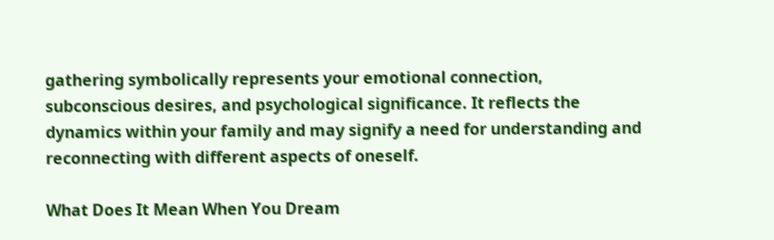gathering symbolically represents your emotional connection, subconscious desires, and psychological significance. It reflects the dynamics within your family and may signify a need for understanding and reconnecting with different aspects of oneself.

What Does It Mean When You Dream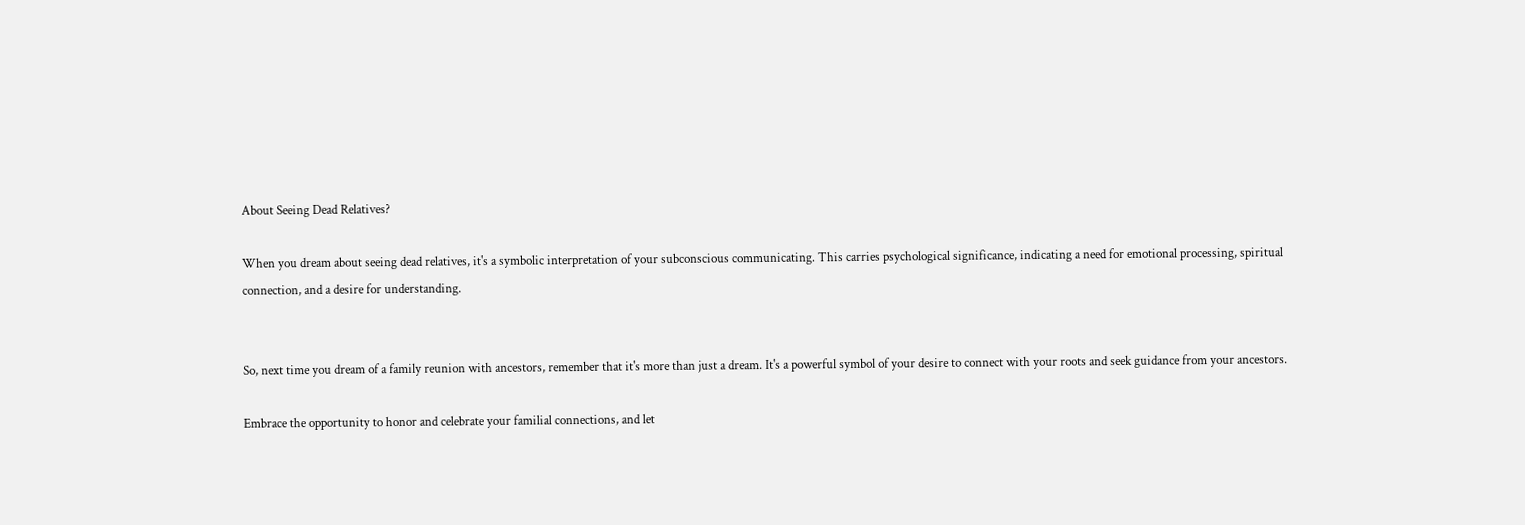About Seeing Dead Relatives?

When you dream about seeing dead relatives, it's a symbolic interpretation of your subconscious communicating. This carries psychological significance, indicating a need for emotional processing, spiritual connection, and a desire for understanding.


So, next time you dream of a family reunion with ancestors, remember that it's more than just a dream. It's a powerful symbol of your desire to connect with your roots and seek guidance from your ancestors.

Embrace the opportunity to honor and celebrate your familial connections, and let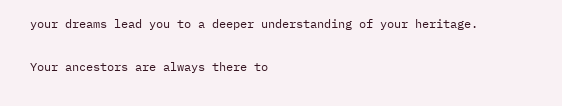your dreams lead you to a deeper understanding of your heritage.


Your ancestors are always there to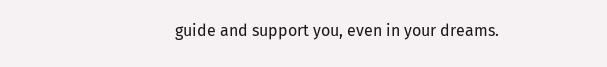guide and support you, even in your dreams.